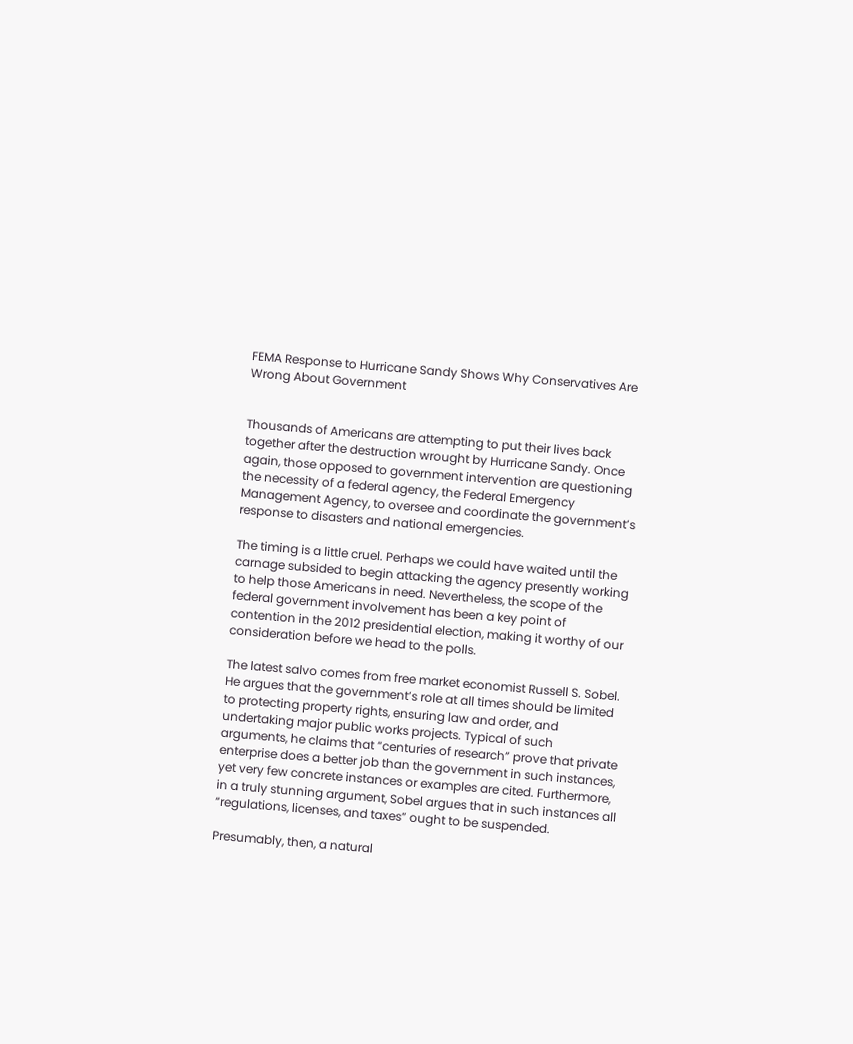FEMA Response to Hurricane Sandy Shows Why Conservatives Are Wrong About Government


Thousands of Americans are attempting to put their lives back together after the destruction wrought by Hurricane Sandy. Once again, those opposed to government intervention are questioning the necessity of a federal agency, the Federal Emergency Management Agency, to oversee and coordinate the government’s response to disasters and national emergencies.

The timing is a little cruel. Perhaps we could have waited until the carnage subsided to begin attacking the agency presently working to help those Americans in need. Nevertheless, the scope of the federal government involvement has been a key point of contention in the 2012 presidential election, making it worthy of our consideration before we head to the polls.

The latest salvo comes from free market economist Russell S. Sobel. He argues that the government’s role at all times should be limited to protecting property rights, ensuring law and order, and undertaking major public works projects. Typical of such arguments, he claims that “centuries of research” prove that private enterprise does a better job than the government in such instances, yet very few concrete instances or examples are cited. Furthermore, in a truly stunning argument, Sobel argues that in such instances all “regulations, licenses, and taxes” ought to be suspended.

Presumably, then, a natural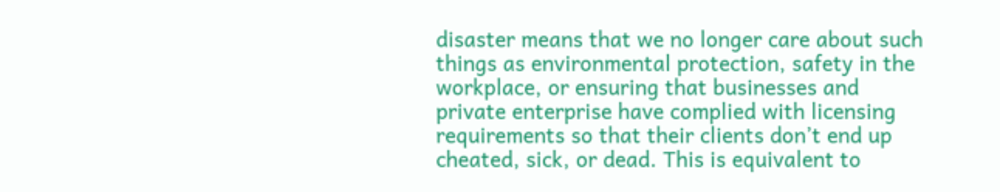disaster means that we no longer care about such things as environmental protection, safety in the workplace, or ensuring that businesses and private enterprise have complied with licensing requirements so that their clients don’t end up cheated, sick, or dead. This is equivalent to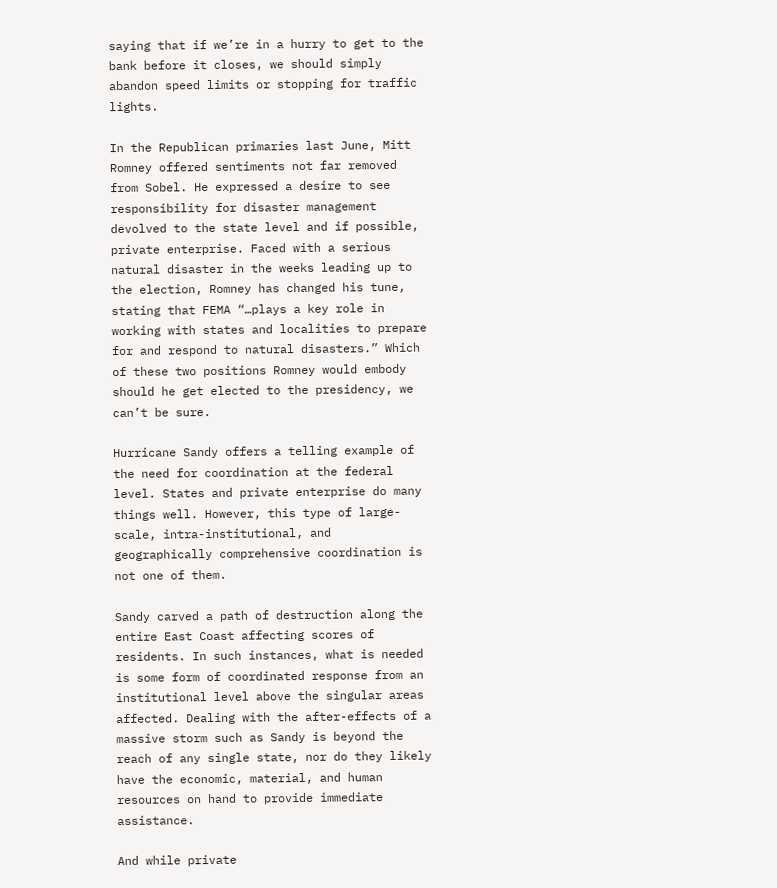saying that if we’re in a hurry to get to the bank before it closes, we should simply abandon speed limits or stopping for traffic lights.

In the Republican primaries last June, Mitt Romney offered sentiments not far removed from Sobel. He expressed a desire to see responsibility for disaster management devolved to the state level and if possible, private enterprise. Faced with a serious natural disaster in the weeks leading up to the election, Romney has changed his tune, stating that FEMA “…plays a key role in working with states and localities to prepare for and respond to natural disasters.” Which of these two positions Romney would embody should he get elected to the presidency, we can’t be sure.

Hurricane Sandy offers a telling example of the need for coordination at the federal level. States and private enterprise do many things well. However, this type of large-scale, intra-institutional, and geographically comprehensive coordination is not one of them.

Sandy carved a path of destruction along the entire East Coast affecting scores of residents. In such instances, what is needed is some form of coordinated response from an institutional level above the singular areas affected. Dealing with the after-effects of a massive storm such as Sandy is beyond the reach of any single state, nor do they likely have the economic, material, and human resources on hand to provide immediate assistance.

And while private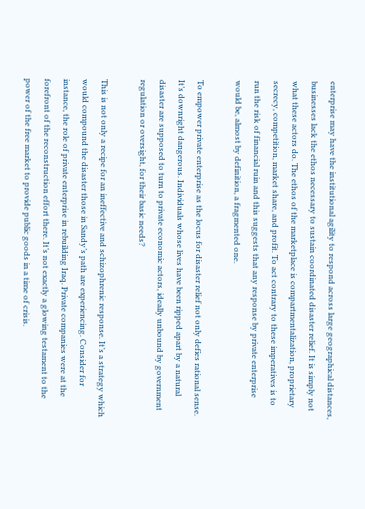enterprise may have the institutional agility to respond across large geographical distances, businesses lack the ethos necessary to sustain coordinated disaster relief. It is simply not what these actors do. The ethos of the marketplace is compartmentalization, proprietary secrecy, competition, market share, and profit. To act contrary to these imperatives is to run the risk of financial ruin and this suggests that any response by private enterprise would be, almost by definition, a fragmented one.

To empower private enterprise as the locus for disaster relief not only defies rational sense. It’s downright dangerous. Individuals whose lives have been ripped apart by a natural disaster are supposed to turn to private economic actors, ideally unbound by government regulation or oversight, for their basic needs?

This is not only a recipe for an ineffective and schizophrenic response. It’s a strategy which would compound the disaster those in Sandy’s path are experiencing. Consider for instance, the role of private enterprise in rebuilding Iraq. Private companies were at the forefront of the reconstruction effort there. It’s not exactly a glowing testament to the power of the free market to provide public goods in a time of crisis.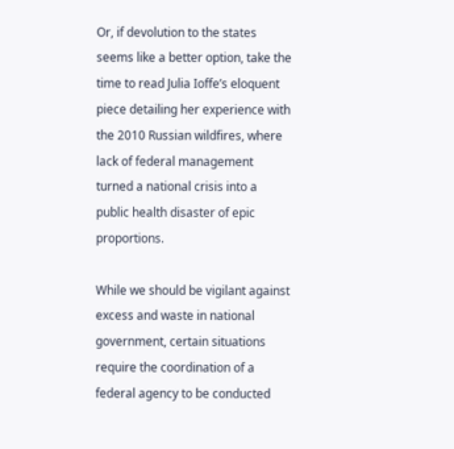Or, if devolution to the states seems like a better option, take the time to read Julia Ioffe’s eloquent piece detailing her experience with the 2010 Russian wildfires, where lack of federal management turned a national crisis into a public health disaster of epic proportions.

While we should be vigilant against excess and waste in national government, certain situations require the coordination of a federal agency to be conducted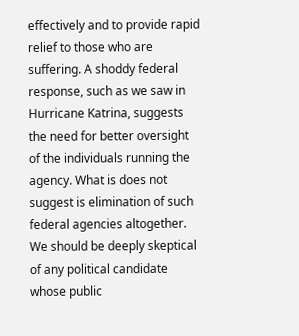effectively and to provide rapid relief to those who are suffering. A shoddy federal response, such as we saw in Hurricane Katrina, suggests the need for better oversight of the individuals running the agency. What is does not suggest is elimination of such federal agencies altogether. We should be deeply skeptical of any political candidate whose public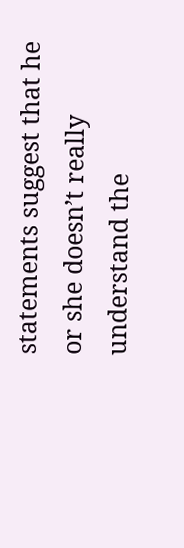statements suggest that he or she doesn’t really understand the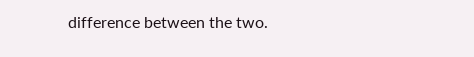difference between the two.